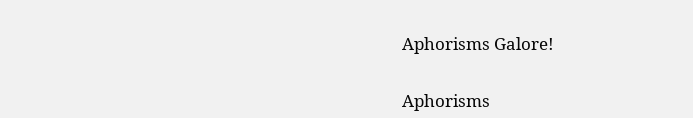Aphorisms Galore!


Aphorisms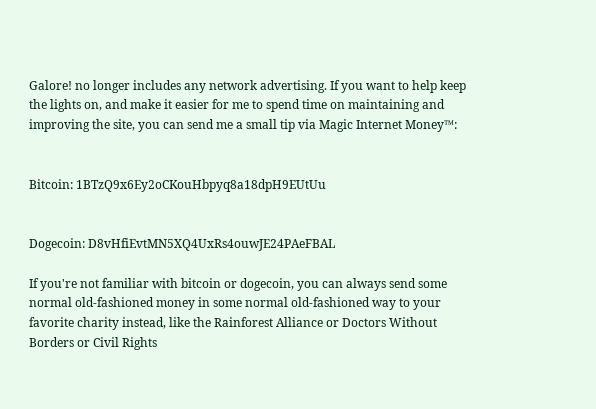Galore! no longer includes any network advertising. If you want to help keep the lights on, and make it easier for me to spend time on maintaining and improving the site, you can send me a small tip via Magic Internet Money™:


Bitcoin: 1BTzQ9x6Ey2oCKouHbpyq8a18dpH9EUtUu


Dogecoin: D8vHfiEvtMN5XQ4UxRs4ouwJE24PAeFBAL

If you're not familiar with bitcoin or dogecoin, you can always send some normal old-fashioned money in some normal old-fashioned way to your favorite charity instead, like the Rainforest Alliance or Doctors Without Borders or Civil Rights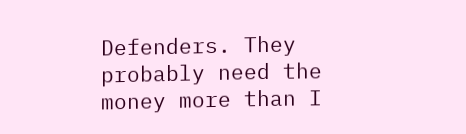Defenders. They probably need the money more than I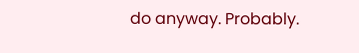do anyway. Probably.